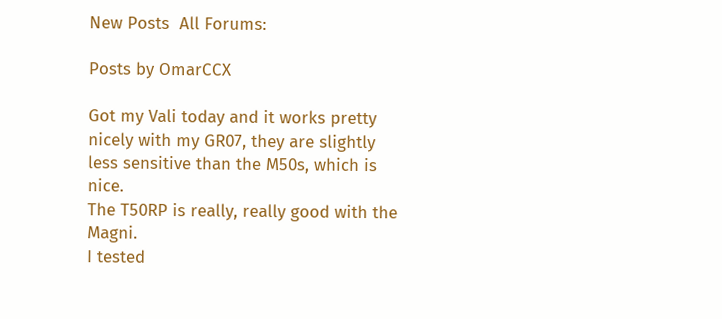New Posts  All Forums:

Posts by OmarCCX

Got my Vali today and it works pretty nicely with my GR07, they are slightly less sensitive than the M50s, which is nice.
The T50RP is really, really good with the Magni.
I tested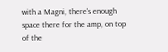with a Magni, there's enough space there for the amp, on top of the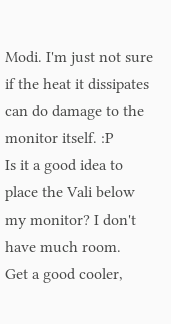Modi. I'm just not sure if the heat it dissipates can do damage to the monitor itself. :P
Is it a good idea to place the Vali below my monitor? I don't have much room.
Get a good cooler,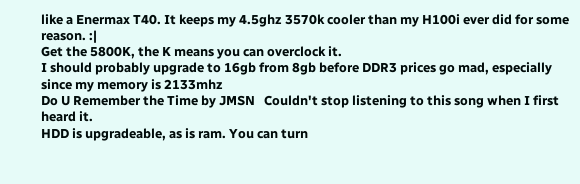like a Enermax T40. It keeps my 4.5ghz 3570k cooler than my H100i ever did for some reason. :|
Get the 5800K, the K means you can overclock it.
I should probably upgrade to 16gb from 8gb before DDR3 prices go mad, especially since my memory is 2133mhz
Do U Remember the Time by JMSN   Couldn't stop listening to this song when I first heard it.
HDD is upgradeable, as is ram. You can turn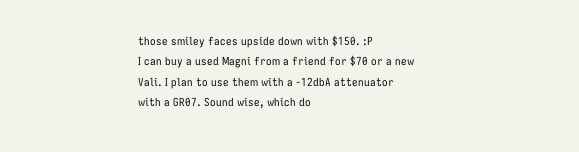those smiley faces upside down with $150. :P
I can buy a used Magni from a friend for $70 or a new Vali. I plan to use them with a -12dbA attenuator with a GR07. Sound wise, which do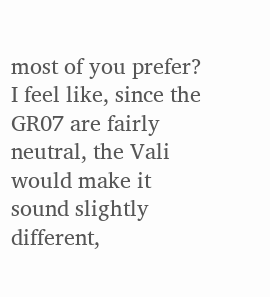most of you prefer?  I feel like, since the GR07 are fairly neutral, the Vali would make it sound slightly different,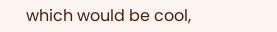which would be cool,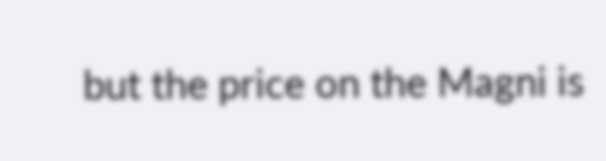but the price on the Magni is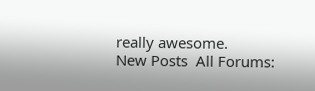really awesome.
New Posts  All Forums: